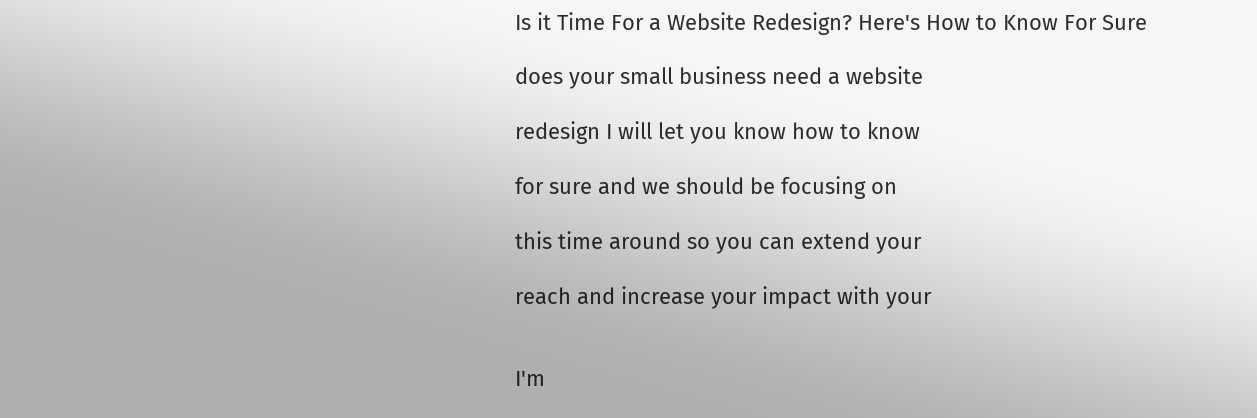Is it Time For a Website Redesign? Here's How to Know For Sure

does your small business need a website

redesign I will let you know how to know

for sure and we should be focusing on

this time around so you can extend your

reach and increase your impact with your


I'm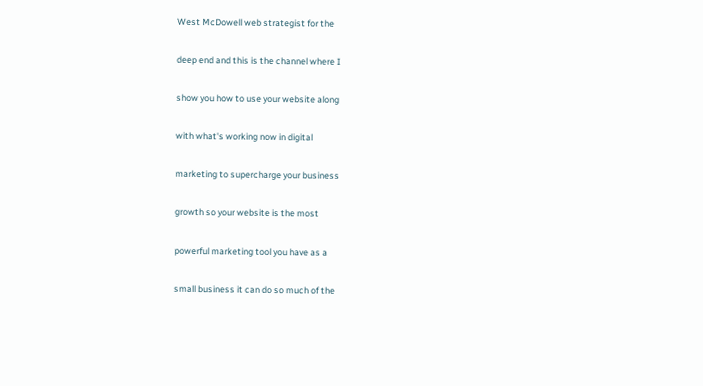West McDowell web strategist for the

deep end and this is the channel where I

show you how to use your website along

with what's working now in digital

marketing to supercharge your business

growth so your website is the most

powerful marketing tool you have as a

small business it can do so much of the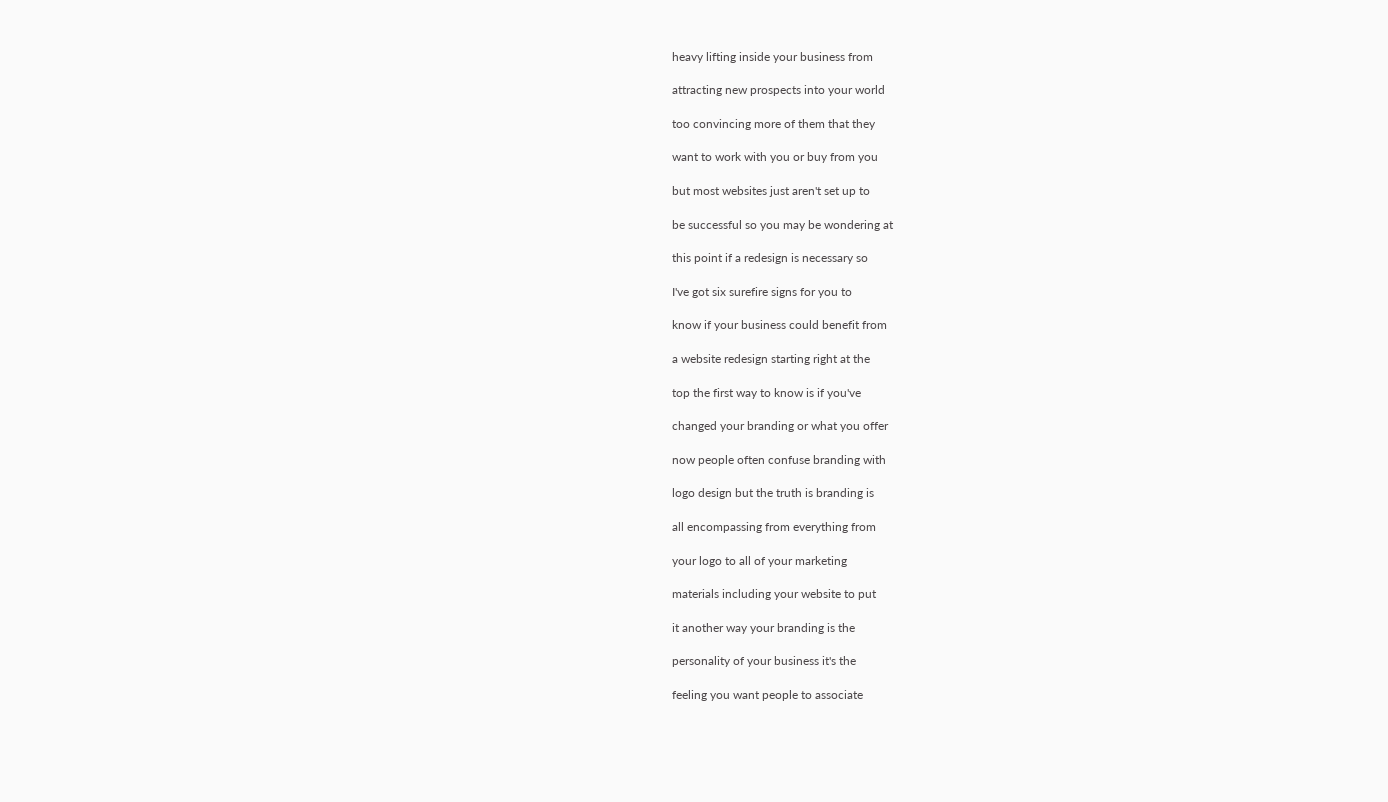heavy lifting inside your business from

attracting new prospects into your world

too convincing more of them that they

want to work with you or buy from you

but most websites just aren't set up to

be successful so you may be wondering at

this point if a redesign is necessary so

I've got six surefire signs for you to

know if your business could benefit from

a website redesign starting right at the

top the first way to know is if you've

changed your branding or what you offer

now people often confuse branding with

logo design but the truth is branding is

all encompassing from everything from

your logo to all of your marketing

materials including your website to put

it another way your branding is the

personality of your business it's the

feeling you want people to associate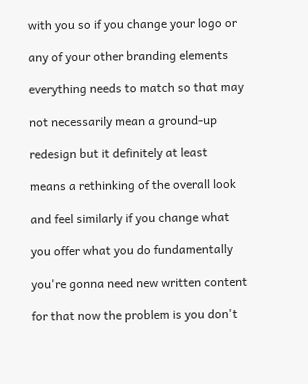with you so if you change your logo or

any of your other branding elements

everything needs to match so that may

not necessarily mean a ground-up

redesign but it definitely at least

means a rethinking of the overall look

and feel similarly if you change what

you offer what you do fundamentally

you're gonna need new written content

for that now the problem is you don't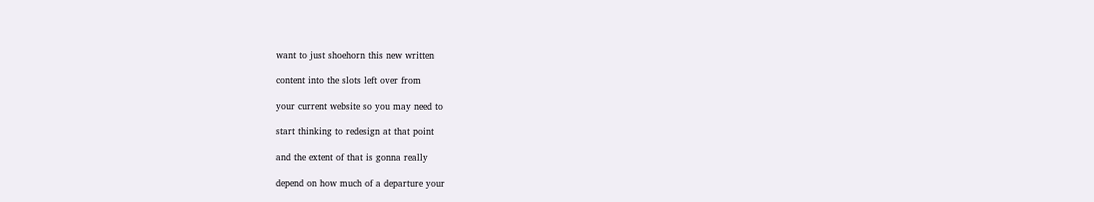want to just shoehorn this new written

content into the slots left over from

your current website so you may need to

start thinking to redesign at that point

and the extent of that is gonna really

depend on how much of a departure your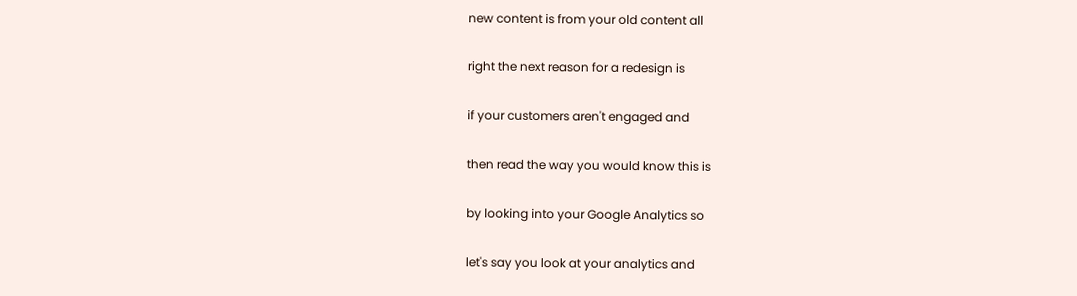new content is from your old content all

right the next reason for a redesign is

if your customers aren't engaged and

then read the way you would know this is

by looking into your Google Analytics so

let's say you look at your analytics and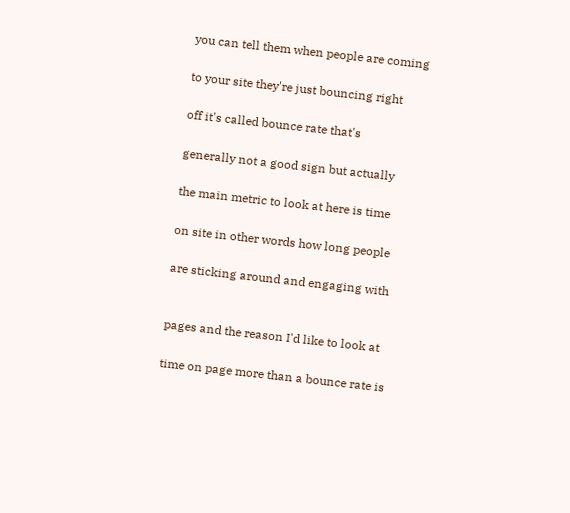you can tell them when people are coming

to your site they're just bouncing right

off it's called bounce rate that's

generally not a good sign but actually

the main metric to look at here is time

on site in other words how long people

are sticking around and engaging with


pages and the reason I'd like to look at

time on page more than a bounce rate is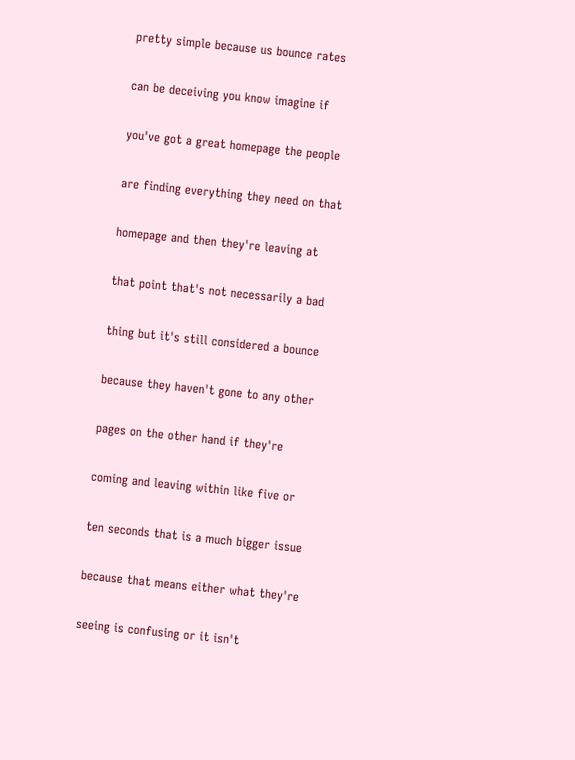pretty simple because us bounce rates

can be deceiving you know imagine if

you've got a great homepage the people

are finding everything they need on that

homepage and then they're leaving at

that point that's not necessarily a bad

thing but it's still considered a bounce

because they haven't gone to any other

pages on the other hand if they're

coming and leaving within like five or

ten seconds that is a much bigger issue

because that means either what they're

seeing is confusing or it isn't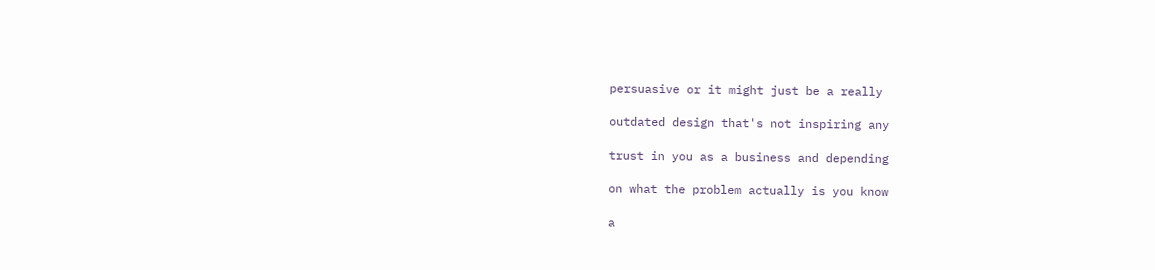persuasive or it might just be a really

outdated design that's not inspiring any

trust in you as a business and depending

on what the problem actually is you know

a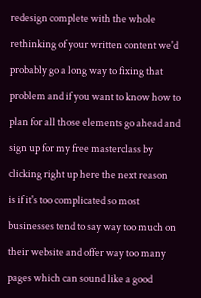redesign complete with the whole

rethinking of your written content we'd

probably go a long way to fixing that

problem and if you want to know how to

plan for all those elements go ahead and

sign up for my free masterclass by

clicking right up here the next reason

is if it's too complicated so most

businesses tend to say way too much on

their website and offer way too many

pages which can sound like a good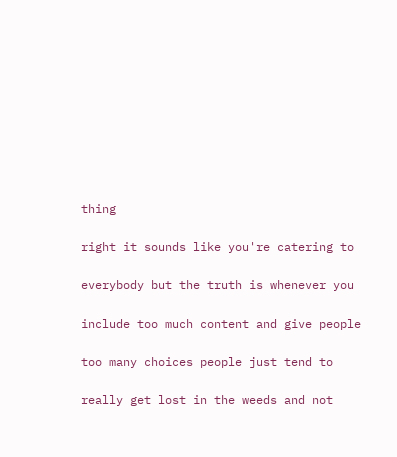thing

right it sounds like you're catering to

everybody but the truth is whenever you

include too much content and give people

too many choices people just tend to

really get lost in the weeds and not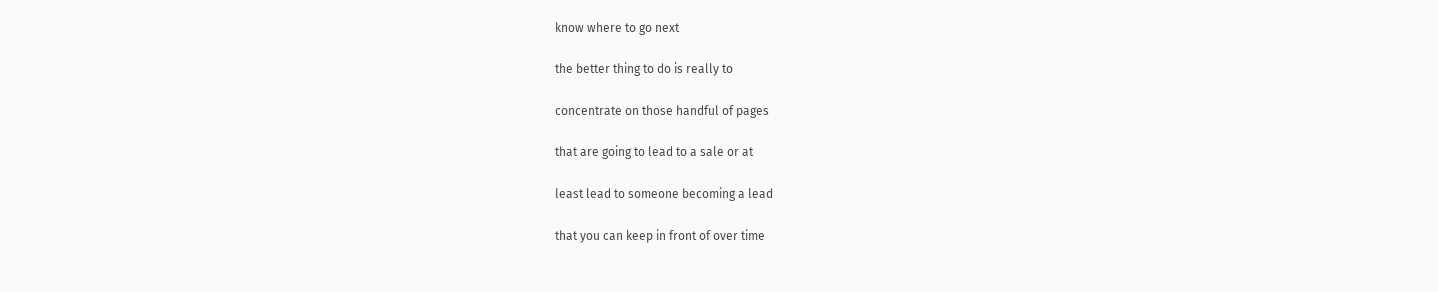know where to go next

the better thing to do is really to

concentrate on those handful of pages

that are going to lead to a sale or at

least lead to someone becoming a lead

that you can keep in front of over time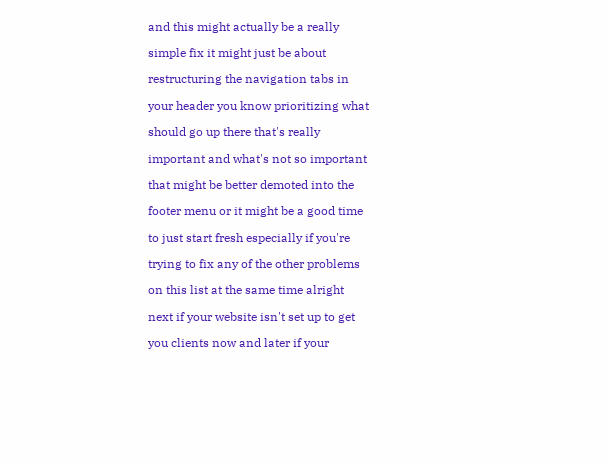and this might actually be a really

simple fix it might just be about

restructuring the navigation tabs in

your header you know prioritizing what

should go up there that's really

important and what's not so important

that might be better demoted into the

footer menu or it might be a good time

to just start fresh especially if you're

trying to fix any of the other problems

on this list at the same time alright

next if your website isn't set up to get

you clients now and later if your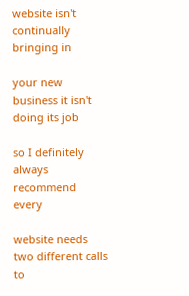website isn't continually bringing in

your new business it isn't doing its job

so I definitely always recommend every

website needs two different calls to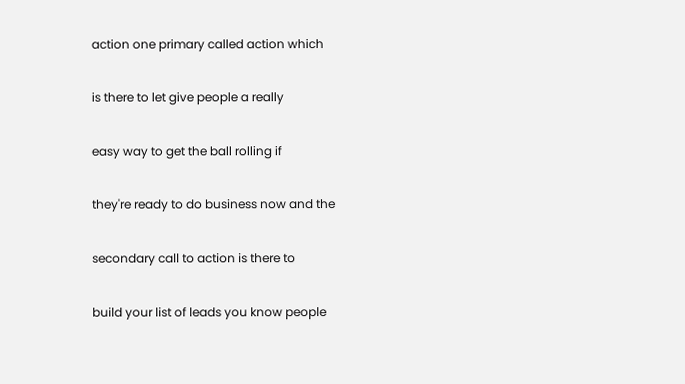action one primary called action which

is there to let give people a really

easy way to get the ball rolling if

they're ready to do business now and the

secondary call to action is there to

build your list of leads you know people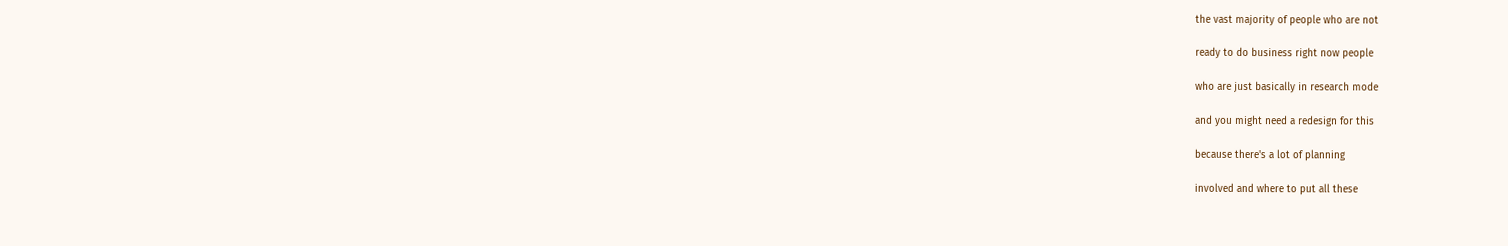the vast majority of people who are not

ready to do business right now people

who are just basically in research mode

and you might need a redesign for this

because there's a lot of planning

involved and where to put all these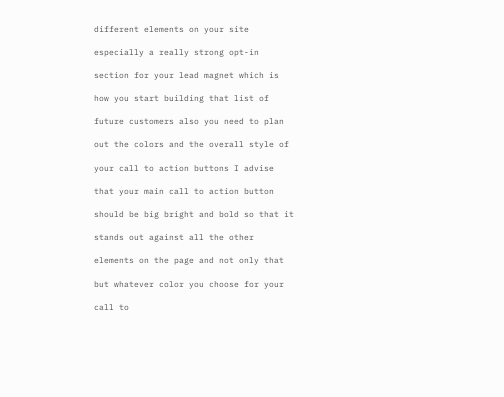different elements on your site

especially a really strong opt-in

section for your lead magnet which is

how you start building that list of

future customers also you need to plan

out the colors and the overall style of

your call to action buttons I advise

that your main call to action button

should be big bright and bold so that it

stands out against all the other

elements on the page and not only that

but whatever color you choose for your

call to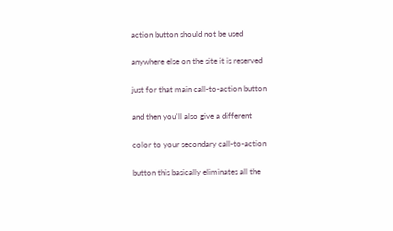action button should not be used

anywhere else on the site it is reserved

just for that main call-to-action button

and then you'll also give a different

color to your secondary call-to-action

button this basically eliminates all the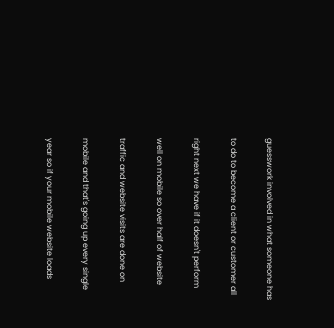guesswork involved in what someone has

to do to become a client or customer all

right next we have if it doesn't perform

well on mobile so over half of website

traffic and website visits are done on

mobile and that's going up every single

year so if your mobile website loads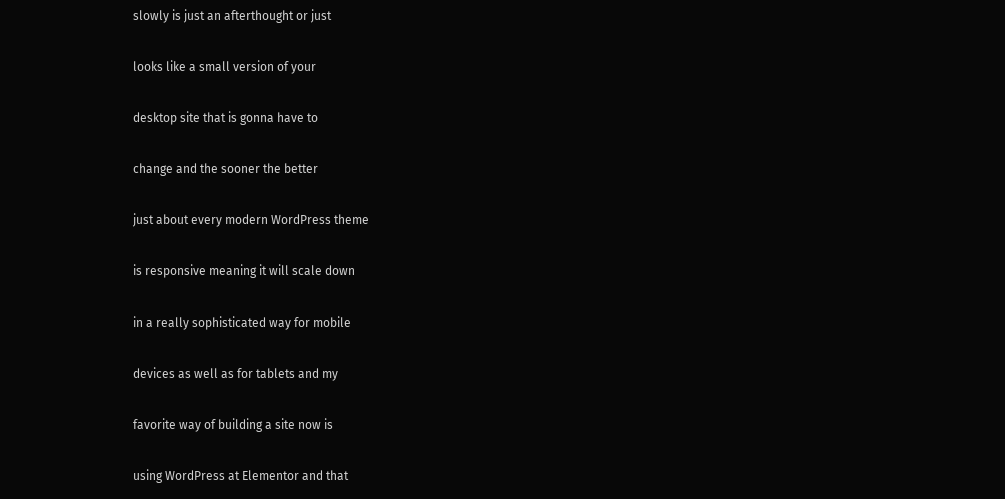slowly is just an afterthought or just

looks like a small version of your

desktop site that is gonna have to

change and the sooner the better

just about every modern WordPress theme

is responsive meaning it will scale down

in a really sophisticated way for mobile

devices as well as for tablets and my

favorite way of building a site now is

using WordPress at Elementor and that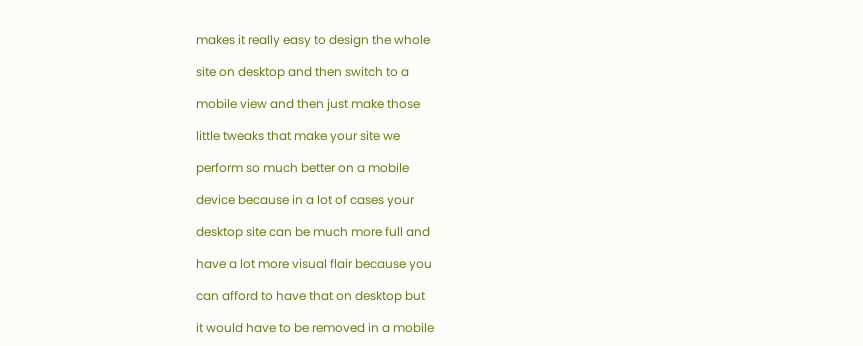makes it really easy to design the whole

site on desktop and then switch to a

mobile view and then just make those

little tweaks that make your site we

perform so much better on a mobile

device because in a lot of cases your

desktop site can be much more full and

have a lot more visual flair because you

can afford to have that on desktop but

it would have to be removed in a mobile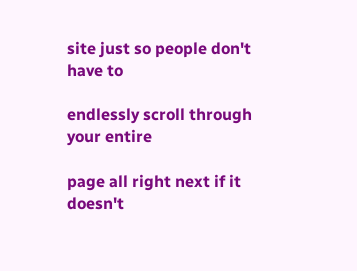site just so people don't have to

endlessly scroll through your entire

page all right next if it doesn't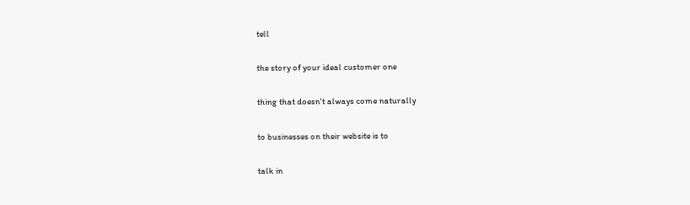tell

the story of your ideal customer one

thing that doesn't always come naturally

to businesses on their website is to

talk in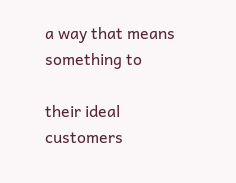a way that means something to

their ideal customers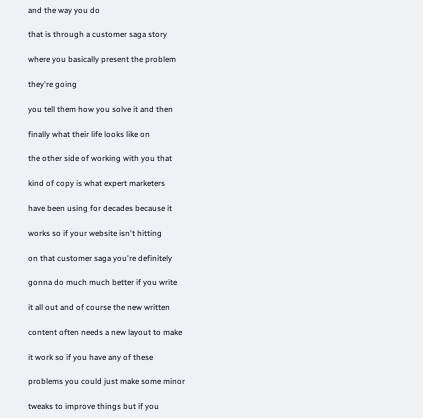and the way you do

that is through a customer saga story

where you basically present the problem

they're going

you tell them how you solve it and then

finally what their life looks like on

the other side of working with you that

kind of copy is what expert marketers

have been using for decades because it

works so if your website isn't hitting

on that customer saga you're definitely

gonna do much much better if you write

it all out and of course the new written

content often needs a new layout to make

it work so if you have any of these

problems you could just make some minor

tweaks to improve things but if you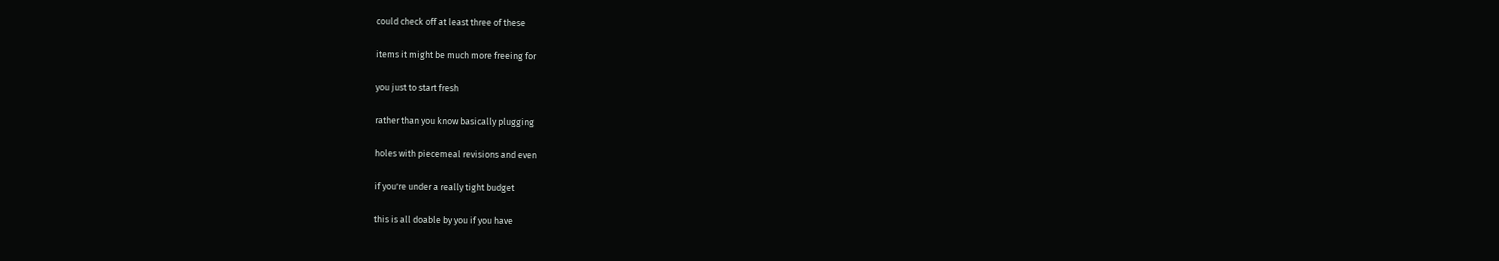could check off at least three of these

items it might be much more freeing for

you just to start fresh

rather than you know basically plugging

holes with piecemeal revisions and even

if you're under a really tight budget

this is all doable by you if you have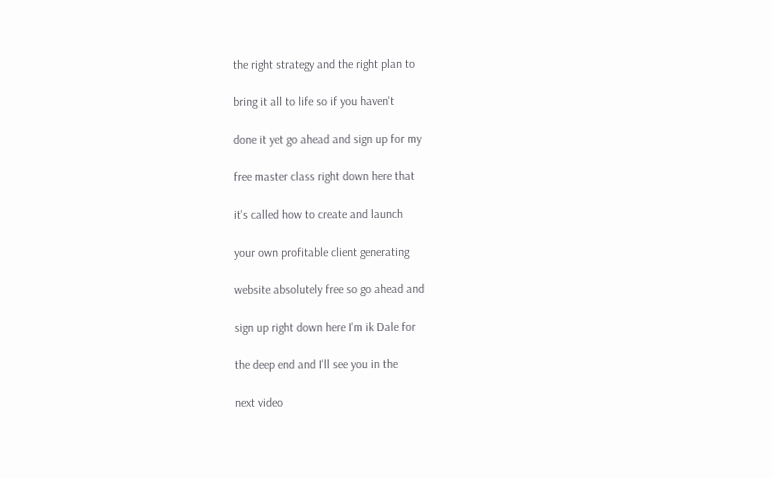the right strategy and the right plan to

bring it all to life so if you haven't

done it yet go ahead and sign up for my

free master class right down here that

it's called how to create and launch

your own profitable client generating

website absolutely free so go ahead and

sign up right down here I'm ik Dale for

the deep end and I'll see you in the

next video